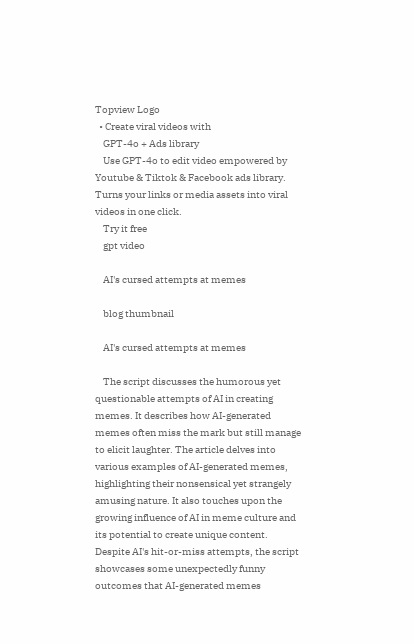Topview Logo
  • Create viral videos with
    GPT-4o + Ads library
    Use GPT-4o to edit video empowered by Youtube & Tiktok & Facebook ads library. Turns your links or media assets into viral videos in one click.
    Try it free
    gpt video

    AI's cursed attempts at memes

    blog thumbnail

    AI's cursed attempts at memes

    The script discusses the humorous yet questionable attempts of AI in creating memes. It describes how AI-generated memes often miss the mark but still manage to elicit laughter. The article delves into various examples of AI-generated memes, highlighting their nonsensical yet strangely amusing nature. It also touches upon the growing influence of AI in meme culture and its potential to create unique content. Despite AI's hit-or-miss attempts, the script showcases some unexpectedly funny outcomes that AI-generated memes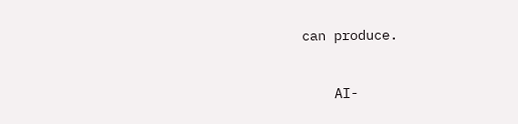can produce.


    AI-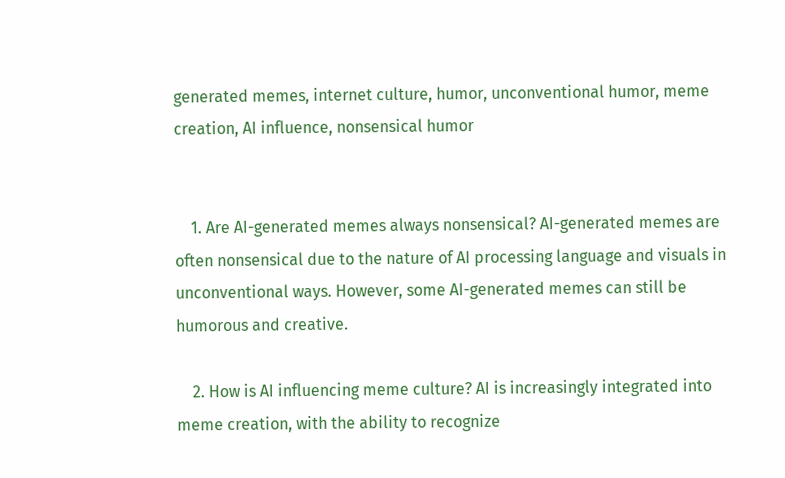generated memes, internet culture, humor, unconventional humor, meme creation, AI influence, nonsensical humor


    1. Are AI-generated memes always nonsensical? AI-generated memes are often nonsensical due to the nature of AI processing language and visuals in unconventional ways. However, some AI-generated memes can still be humorous and creative.

    2. How is AI influencing meme culture? AI is increasingly integrated into meme creation, with the ability to recognize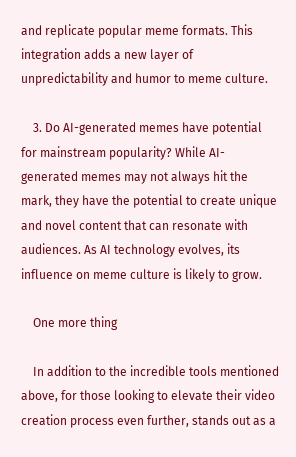and replicate popular meme formats. This integration adds a new layer of unpredictability and humor to meme culture.

    3. Do AI-generated memes have potential for mainstream popularity? While AI-generated memes may not always hit the mark, they have the potential to create unique and novel content that can resonate with audiences. As AI technology evolves, its influence on meme culture is likely to grow.

    One more thing

    In addition to the incredible tools mentioned above, for those looking to elevate their video creation process even further, stands out as a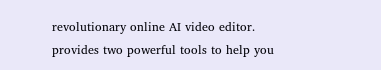revolutionary online AI video editor. provides two powerful tools to help you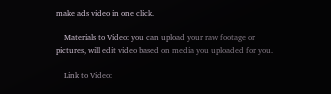make ads video in one click.

    Materials to Video: you can upload your raw footage or pictures, will edit video based on media you uploaded for you.

    Link to Video: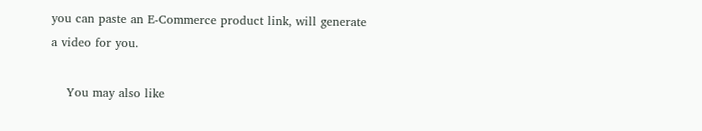you can paste an E-Commerce product link, will generate a video for you.

    You may also like